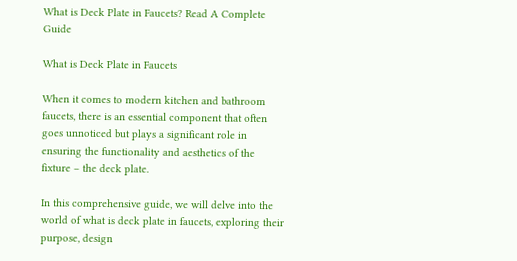What is Deck Plate in Faucets? Read A Complete Guide

What is Deck Plate in Faucets

When it comes to modern kitchen and bathroom faucets, there is an essential component that often goes unnoticed but plays a significant role in ensuring the functionality and aesthetics of the fixture – the deck plate.

In this comprehensive guide, we will delve into the world of what is deck plate in faucets, exploring their purpose, design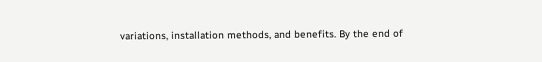variations, installation methods, and benefits. By the end of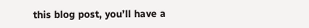this blog post, you’ll have a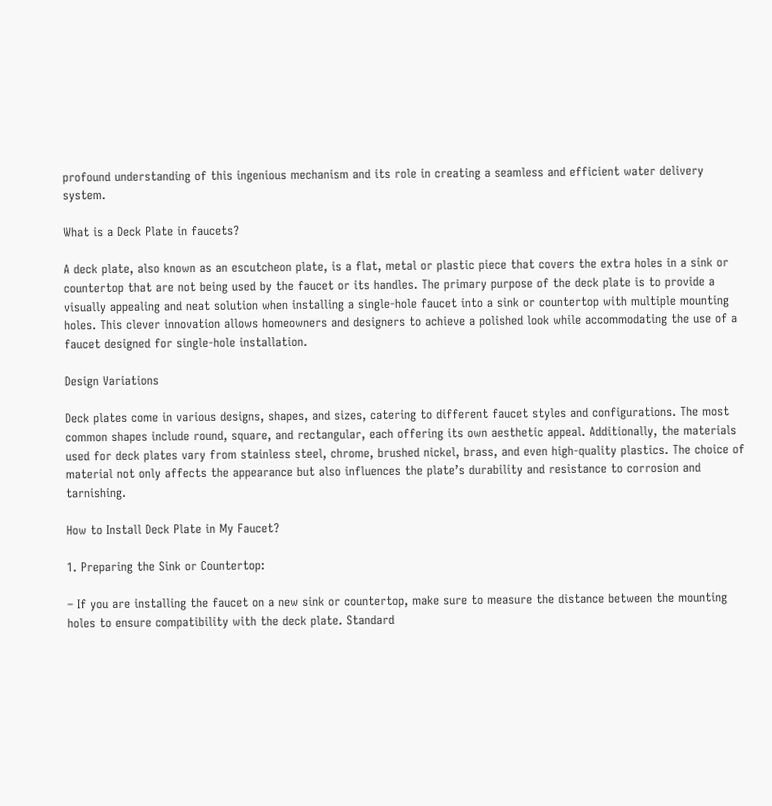profound understanding of this ingenious mechanism and its role in creating a seamless and efficient water delivery system.

What is a Deck Plate in faucets?

A deck plate, also known as an escutcheon plate, is a flat, metal or plastic piece that covers the extra holes in a sink or countertop that are not being used by the faucet or its handles. The primary purpose of the deck plate is to provide a visually appealing and neat solution when installing a single-hole faucet into a sink or countertop with multiple mounting holes. This clever innovation allows homeowners and designers to achieve a polished look while accommodating the use of a faucet designed for single-hole installation.

Design Variations

Deck plates come in various designs, shapes, and sizes, catering to different faucet styles and configurations. The most common shapes include round, square, and rectangular, each offering its own aesthetic appeal. Additionally, the materials used for deck plates vary from stainless steel, chrome, brushed nickel, brass, and even high-quality plastics. The choice of material not only affects the appearance but also influences the plate’s durability and resistance to corrosion and tarnishing.

How to Install Deck Plate in My Faucet?

1. Preparing the Sink or Countertop:

– If you are installing the faucet on a new sink or countertop, make sure to measure the distance between the mounting holes to ensure compatibility with the deck plate. Standard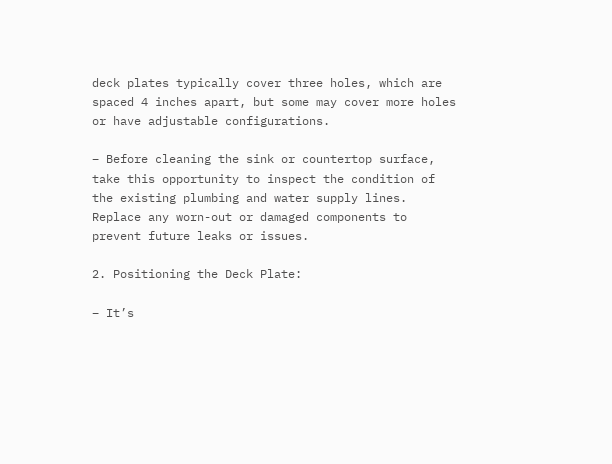deck plates typically cover three holes, which are spaced 4 inches apart, but some may cover more holes or have adjustable configurations.

– Before cleaning the sink or countertop surface, take this opportunity to inspect the condition of the existing plumbing and water supply lines. Replace any worn-out or damaged components to prevent future leaks or issues.

2. Positioning the Deck Plate:

– It’s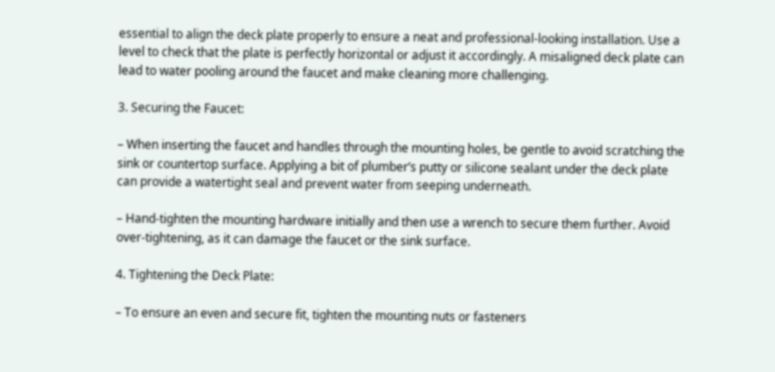essential to align the deck plate properly to ensure a neat and professional-looking installation. Use a level to check that the plate is perfectly horizontal or adjust it accordingly. A misaligned deck plate can lead to water pooling around the faucet and make cleaning more challenging.

3. Securing the Faucet:

– When inserting the faucet and handles through the mounting holes, be gentle to avoid scratching the sink or countertop surface. Applying a bit of plumber’s putty or silicone sealant under the deck plate can provide a watertight seal and prevent water from seeping underneath.

– Hand-tighten the mounting hardware initially and then use a wrench to secure them further. Avoid over-tightening, as it can damage the faucet or the sink surface.

4. Tightening the Deck Plate:

– To ensure an even and secure fit, tighten the mounting nuts or fasteners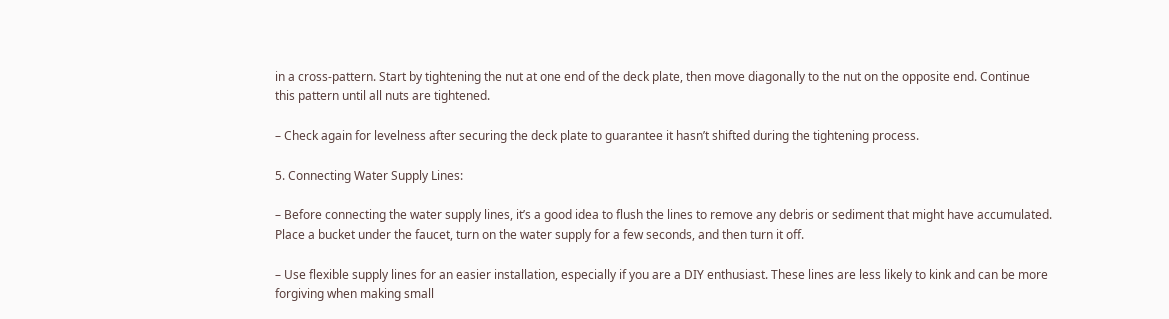in a cross-pattern. Start by tightening the nut at one end of the deck plate, then move diagonally to the nut on the opposite end. Continue this pattern until all nuts are tightened.

– Check again for levelness after securing the deck plate to guarantee it hasn’t shifted during the tightening process.

5. Connecting Water Supply Lines:

– Before connecting the water supply lines, it’s a good idea to flush the lines to remove any debris or sediment that might have accumulated. Place a bucket under the faucet, turn on the water supply for a few seconds, and then turn it off.

– Use flexible supply lines for an easier installation, especially if you are a DIY enthusiast. These lines are less likely to kink and can be more forgiving when making small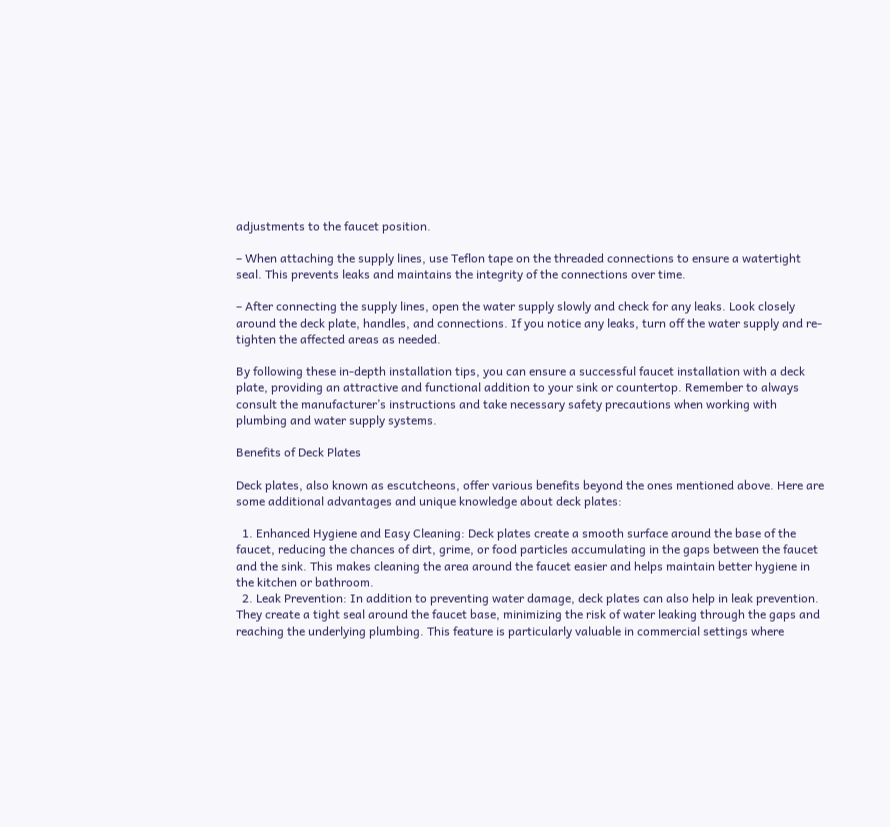adjustments to the faucet position.

– When attaching the supply lines, use Teflon tape on the threaded connections to ensure a watertight seal. This prevents leaks and maintains the integrity of the connections over time.

– After connecting the supply lines, open the water supply slowly and check for any leaks. Look closely around the deck plate, handles, and connections. If you notice any leaks, turn off the water supply and re-tighten the affected areas as needed.

By following these in-depth installation tips, you can ensure a successful faucet installation with a deck plate, providing an attractive and functional addition to your sink or countertop. Remember to always consult the manufacturer’s instructions and take necessary safety precautions when working with plumbing and water supply systems.

Benefits of Deck Plates

Deck plates, also known as escutcheons, offer various benefits beyond the ones mentioned above. Here are some additional advantages and unique knowledge about deck plates:

  1. Enhanced Hygiene and Easy Cleaning: Deck plates create a smooth surface around the base of the faucet, reducing the chances of dirt, grime, or food particles accumulating in the gaps between the faucet and the sink. This makes cleaning the area around the faucet easier and helps maintain better hygiene in the kitchen or bathroom.
  2. Leak Prevention: In addition to preventing water damage, deck plates can also help in leak prevention. They create a tight seal around the faucet base, minimizing the risk of water leaking through the gaps and reaching the underlying plumbing. This feature is particularly valuable in commercial settings where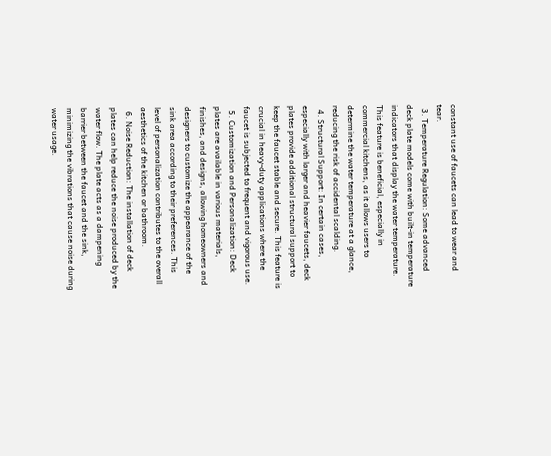constant use of faucets can lead to wear and tear.
  3. Temperature Regulation: Some advanced deck plate models come with built-in temperature indicators that display the water temperature. This feature is beneficial, especially in commercial kitchens, as it allows users to determine the water temperature at a glance, reducing the risk of accidental scalding.
  4. Structural Support: In certain cases, especially with larger and heavier faucets, deck plates provide additional structural support to keep the faucet stable and secure. This feature is crucial in heavy-duty applications where the faucet is subjected to frequent and vigorous use.
  5. Customization and Personalization: Deck plates are available in various materials, finishes, and designs, allowing homeowners and designers to customize the appearance of the sink area according to their preferences. This level of personalization contributes to the overall aesthetics of the kitchen or bathroom.
  6. Noise Reduction: The installation of deck plates can help reduce the noise produced by the water flow. The plate acts as a dampening barrier between the faucet and the sink, minimizing the vibrations that cause noise during water usage.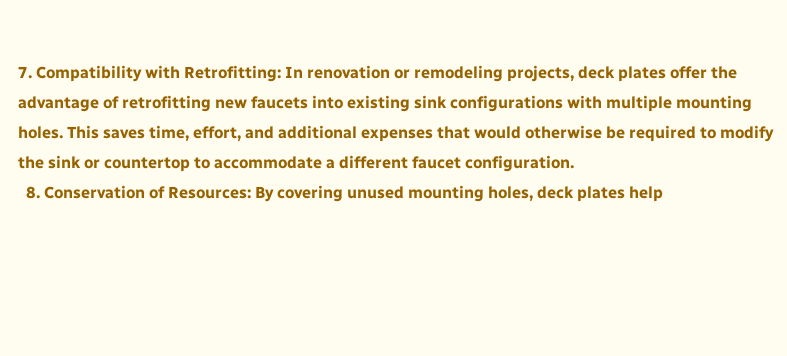7. Compatibility with Retrofitting: In renovation or remodeling projects, deck plates offer the advantage of retrofitting new faucets into existing sink configurations with multiple mounting holes. This saves time, effort, and additional expenses that would otherwise be required to modify the sink or countertop to accommodate a different faucet configuration.
  8. Conservation of Resources: By covering unused mounting holes, deck plates help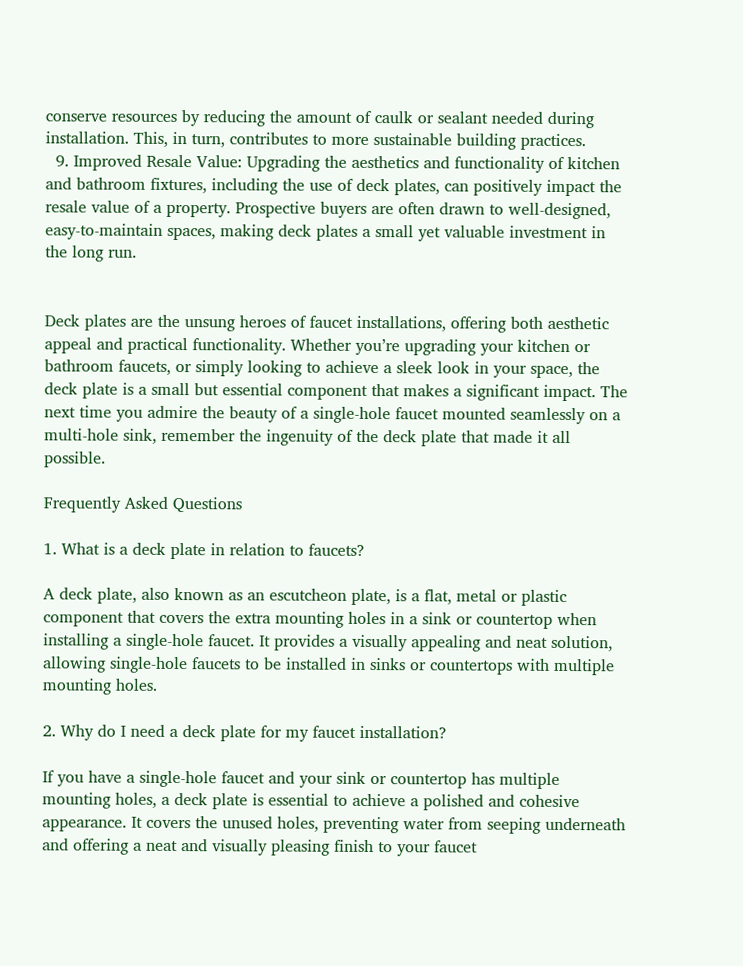conserve resources by reducing the amount of caulk or sealant needed during installation. This, in turn, contributes to more sustainable building practices.
  9. Improved Resale Value: Upgrading the aesthetics and functionality of kitchen and bathroom fixtures, including the use of deck plates, can positively impact the resale value of a property. Prospective buyers are often drawn to well-designed, easy-to-maintain spaces, making deck plates a small yet valuable investment in the long run.


Deck plates are the unsung heroes of faucet installations, offering both aesthetic appeal and practical functionality. Whether you’re upgrading your kitchen or bathroom faucets, or simply looking to achieve a sleek look in your space, the deck plate is a small but essential component that makes a significant impact. The next time you admire the beauty of a single-hole faucet mounted seamlessly on a multi-hole sink, remember the ingenuity of the deck plate that made it all possible.

Frequently Asked Questions

1. What is a deck plate in relation to faucets?

A deck plate, also known as an escutcheon plate, is a flat, metal or plastic component that covers the extra mounting holes in a sink or countertop when installing a single-hole faucet. It provides a visually appealing and neat solution, allowing single-hole faucets to be installed in sinks or countertops with multiple mounting holes.

2. Why do I need a deck plate for my faucet installation?

If you have a single-hole faucet and your sink or countertop has multiple mounting holes, a deck plate is essential to achieve a polished and cohesive appearance. It covers the unused holes, preventing water from seeping underneath and offering a neat and visually pleasing finish to your faucet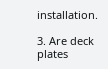installation.

3. Are deck plates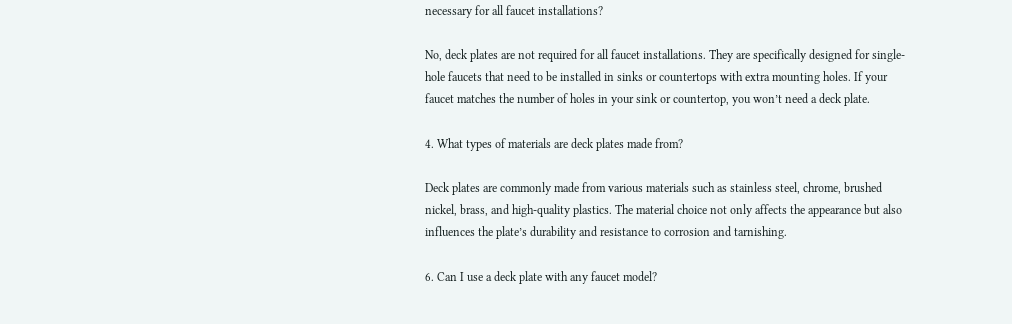necessary for all faucet installations?

No, deck plates are not required for all faucet installations. They are specifically designed for single-hole faucets that need to be installed in sinks or countertops with extra mounting holes. If your faucet matches the number of holes in your sink or countertop, you won’t need a deck plate.

4. What types of materials are deck plates made from?

Deck plates are commonly made from various materials such as stainless steel, chrome, brushed nickel, brass, and high-quality plastics. The material choice not only affects the appearance but also influences the plate’s durability and resistance to corrosion and tarnishing.

6. Can I use a deck plate with any faucet model?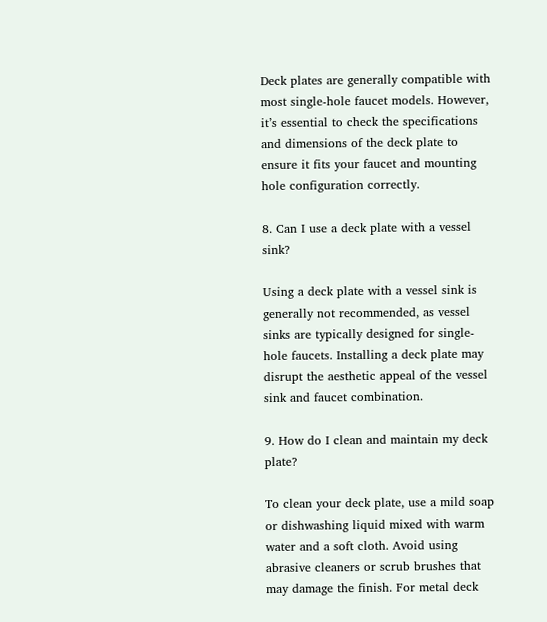Deck plates are generally compatible with most single-hole faucet models. However, it’s essential to check the specifications and dimensions of the deck plate to ensure it fits your faucet and mounting hole configuration correctly.

8. Can I use a deck plate with a vessel sink?

Using a deck plate with a vessel sink is generally not recommended, as vessel sinks are typically designed for single-hole faucets. Installing a deck plate may disrupt the aesthetic appeal of the vessel sink and faucet combination.

9. How do I clean and maintain my deck plate?

To clean your deck plate, use a mild soap or dishwashing liquid mixed with warm water and a soft cloth. Avoid using abrasive cleaners or scrub brushes that may damage the finish. For metal deck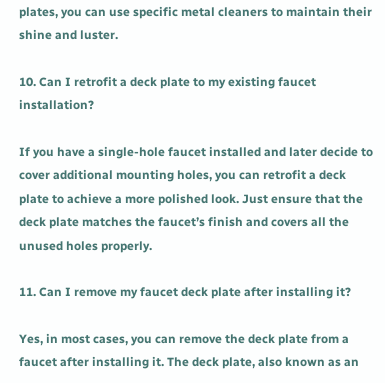plates, you can use specific metal cleaners to maintain their shine and luster.

10. Can I retrofit a deck plate to my existing faucet installation?

If you have a single-hole faucet installed and later decide to cover additional mounting holes, you can retrofit a deck plate to achieve a more polished look. Just ensure that the deck plate matches the faucet’s finish and covers all the unused holes properly.

11. Can I remove my faucet deck plate after installing it?

Yes, in most cases, you can remove the deck plate from a faucet after installing it. The deck plate, also known as an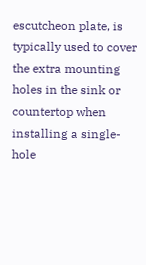escutcheon plate, is typically used to cover the extra mounting holes in the sink or countertop when installing a single-hole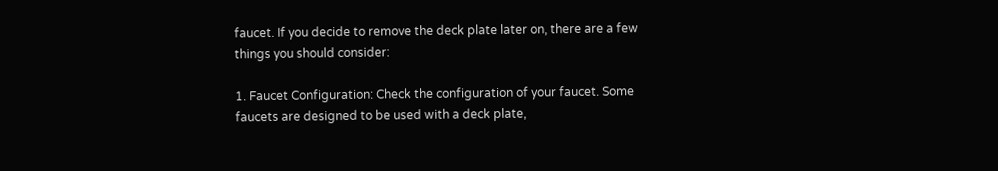faucet. If you decide to remove the deck plate later on, there are a few things you should consider:

1. Faucet Configuration: Check the configuration of your faucet. Some faucets are designed to be used with a deck plate,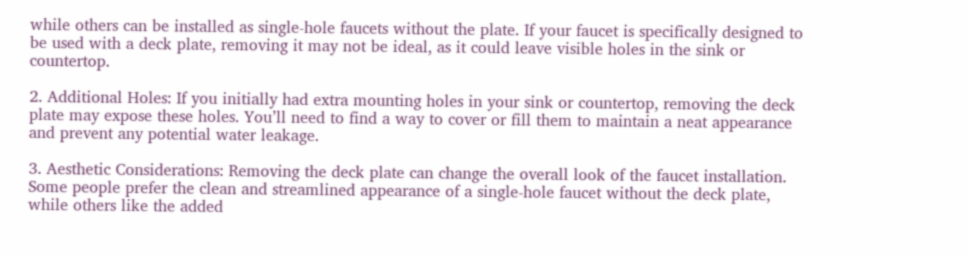while others can be installed as single-hole faucets without the plate. If your faucet is specifically designed to be used with a deck plate, removing it may not be ideal, as it could leave visible holes in the sink or countertop.

2. Additional Holes: If you initially had extra mounting holes in your sink or countertop, removing the deck plate may expose these holes. You’ll need to find a way to cover or fill them to maintain a neat appearance and prevent any potential water leakage.

3. Aesthetic Considerations: Removing the deck plate can change the overall look of the faucet installation. Some people prefer the clean and streamlined appearance of a single-hole faucet without the deck plate, while others like the added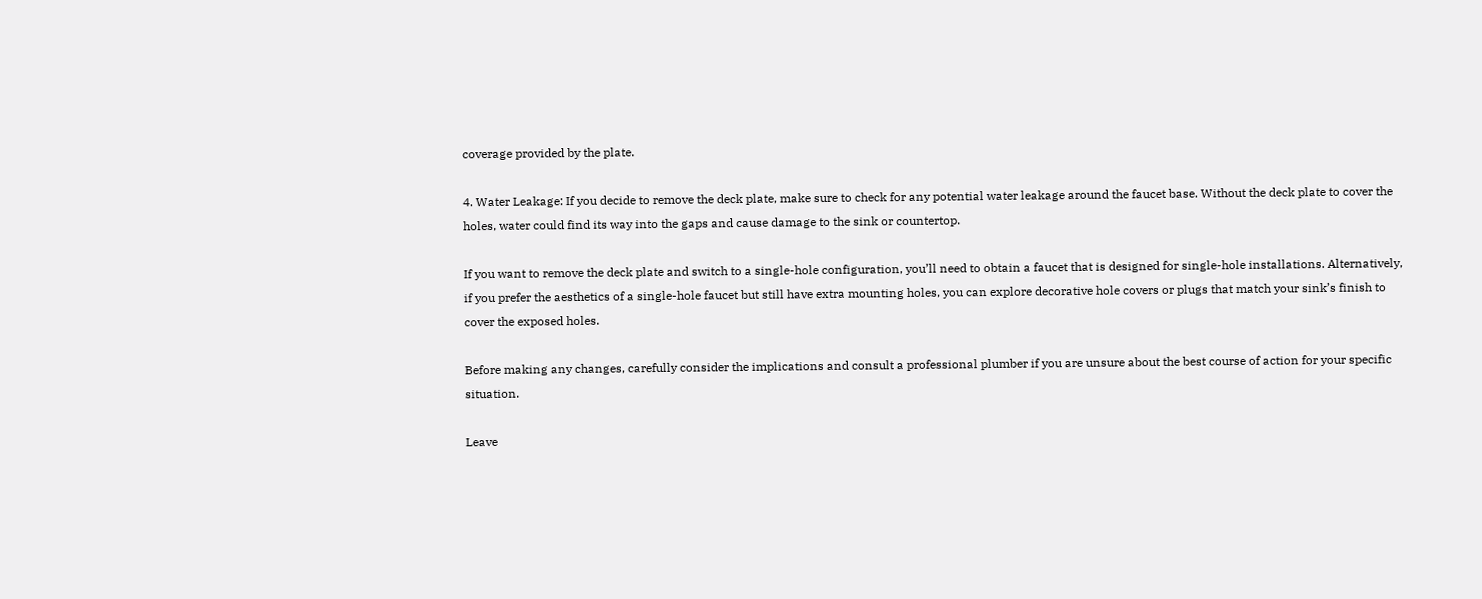coverage provided by the plate.

4. Water Leakage: If you decide to remove the deck plate, make sure to check for any potential water leakage around the faucet base. Without the deck plate to cover the holes, water could find its way into the gaps and cause damage to the sink or countertop.

If you want to remove the deck plate and switch to a single-hole configuration, you’ll need to obtain a faucet that is designed for single-hole installations. Alternatively, if you prefer the aesthetics of a single-hole faucet but still have extra mounting holes, you can explore decorative hole covers or plugs that match your sink’s finish to cover the exposed holes.

Before making any changes, carefully consider the implications and consult a professional plumber if you are unsure about the best course of action for your specific situation.

Leave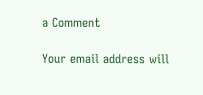a Comment

Your email address will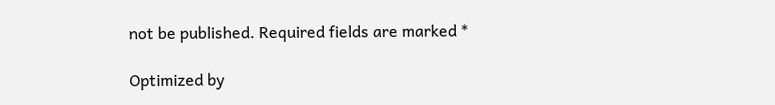not be published. Required fields are marked *

Optimized by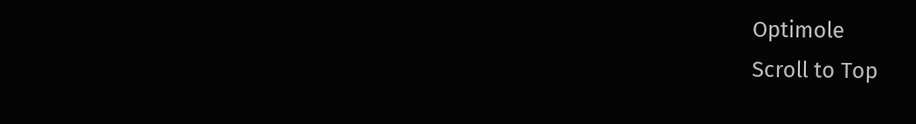Optimole
Scroll to Top